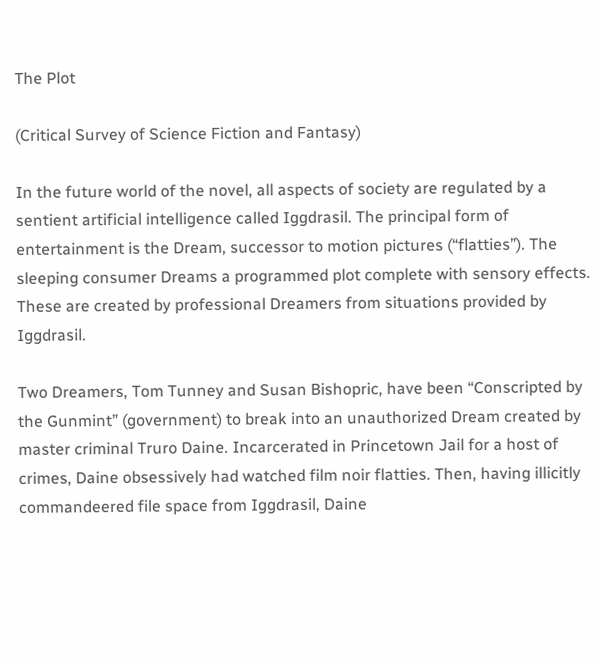The Plot

(Critical Survey of Science Fiction and Fantasy)

In the future world of the novel, all aspects of society are regulated by a sentient artificial intelligence called Iggdrasil. The principal form of entertainment is the Dream, successor to motion pictures (“flatties”). The sleeping consumer Dreams a programmed plot complete with sensory effects. These are created by professional Dreamers from situations provided by Iggdrasil.

Two Dreamers, Tom Tunney and Susan Bishopric, have been “Conscripted by the Gunmint” (government) to break into an unauthorized Dream created by master criminal Truro Daine. Incarcerated in Princetown Jail for a host of crimes, Daine obsessively had watched film noir flatties. Then, having illicitly commandeered file space from Iggdrasil, Daine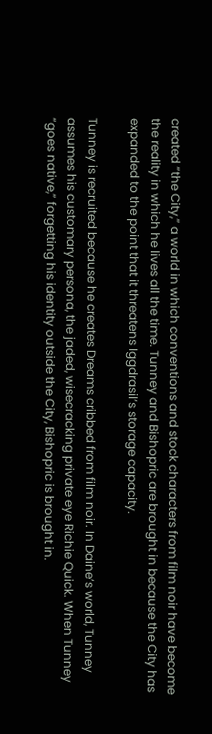created “the City,” a world in which conventions and stock characters from film noir have become the reality in which he lives all the time. Tunney and Bishopric are brought in because the City has expanded to the point that it threatens Iggdrasil’s storage capacity.

Tunney is recruited because he creates Dreams cribbed from film noir. In Daine’s world, Tunney assumes his customary persona, the jaded, wisecracking private eye Richie Quick. When Tunney “goes native,” forgetting his identity outside the City, Bishopric is brought in.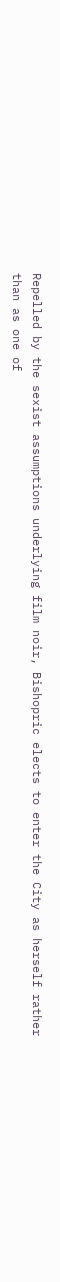Repelled by the sexist assumptions underlying film noir, Bishopric elects to enter the City as herself rather than as one of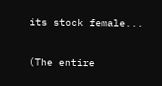its stock female...

(The entire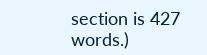section is 427 words.)